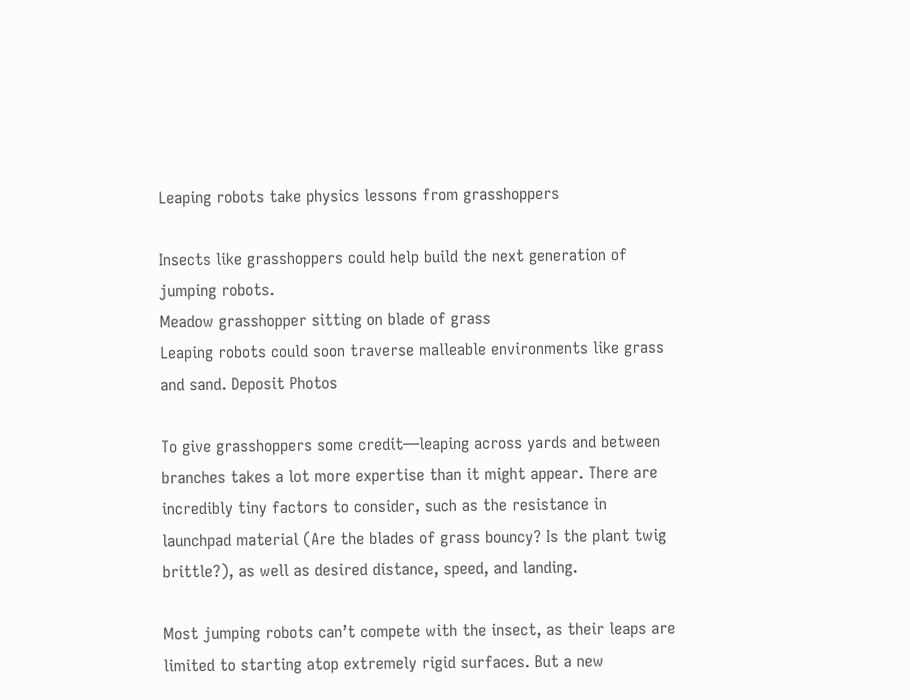Leaping robots take physics lessons from grasshoppers

Insects like grasshoppers could help build the next generation of jumping robots.
Meadow grasshopper sitting on blade of grass
Leaping robots could soon traverse malleable environments like grass and sand. Deposit Photos

To give grasshoppers some credit—leaping across yards and between branches takes a lot more expertise than it might appear. There are incredibly tiny factors to consider, such as the resistance in launchpad material (Are the blades of grass bouncy? Is the plant twig brittle?), as well as desired distance, speed, and landing.

Most jumping robots can’t compete with the insect, as their leaps are limited to starting atop extremely rigid surfaces. But a new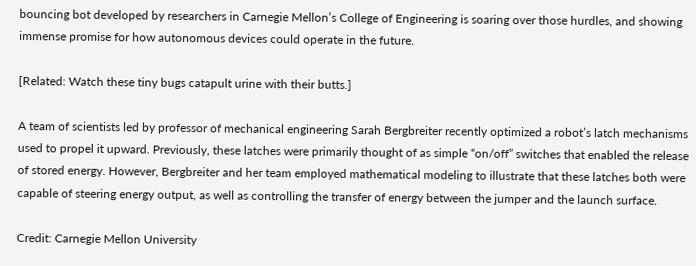bouncing bot developed by researchers in Carnegie Mellon’s College of Engineering is soaring over those hurdles, and showing immense promise for how autonomous devices could operate in the future.

[Related: Watch these tiny bugs catapult urine with their butts.]

A team of scientists led by professor of mechanical engineering Sarah Bergbreiter recently optimized a robot’s latch mechanisms used to propel it upward. Previously, these latches were primarily thought of as simple “on/off” switches that enabled the release of stored energy. However, Bergbreiter and her team employed mathematical modeling to illustrate that these latches both were capable of steering energy output, as well as controlling the transfer of energy between the jumper and the launch surface.

Credit: Carnegie Mellon University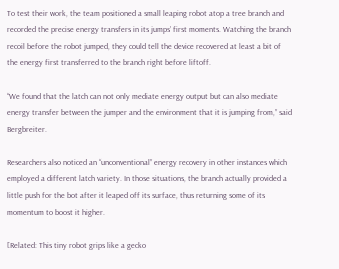To test their work, the team positioned a small leaping robot atop a tree branch and recorded the precise energy transfers in its jumps’ first moments. Watching the branch recoil before the robot jumped, they could tell the device recovered at least a bit of the energy first transferred to the branch right before liftoff.

“We found that the latch can not only mediate energy output but can also mediate energy transfer between the jumper and the environment that it is jumping from,” said Bergbreiter.

Researchers also noticed an “unconventional” energy recovery in other instances which employed a different latch variety. In those situations, the branch actually provided a little push for the bot after it leaped off its surface, thus returning some of its momentum to boost it higher.

[Related: This tiny robot grips like a gecko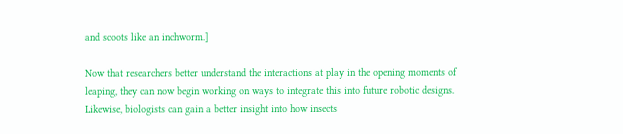and scoots like an inchworm.]

Now that researchers better understand the interactions at play in the opening moments of leaping, they can now begin working on ways to integrate this into future robotic designs. Likewise, biologists can gain a better insight into how insects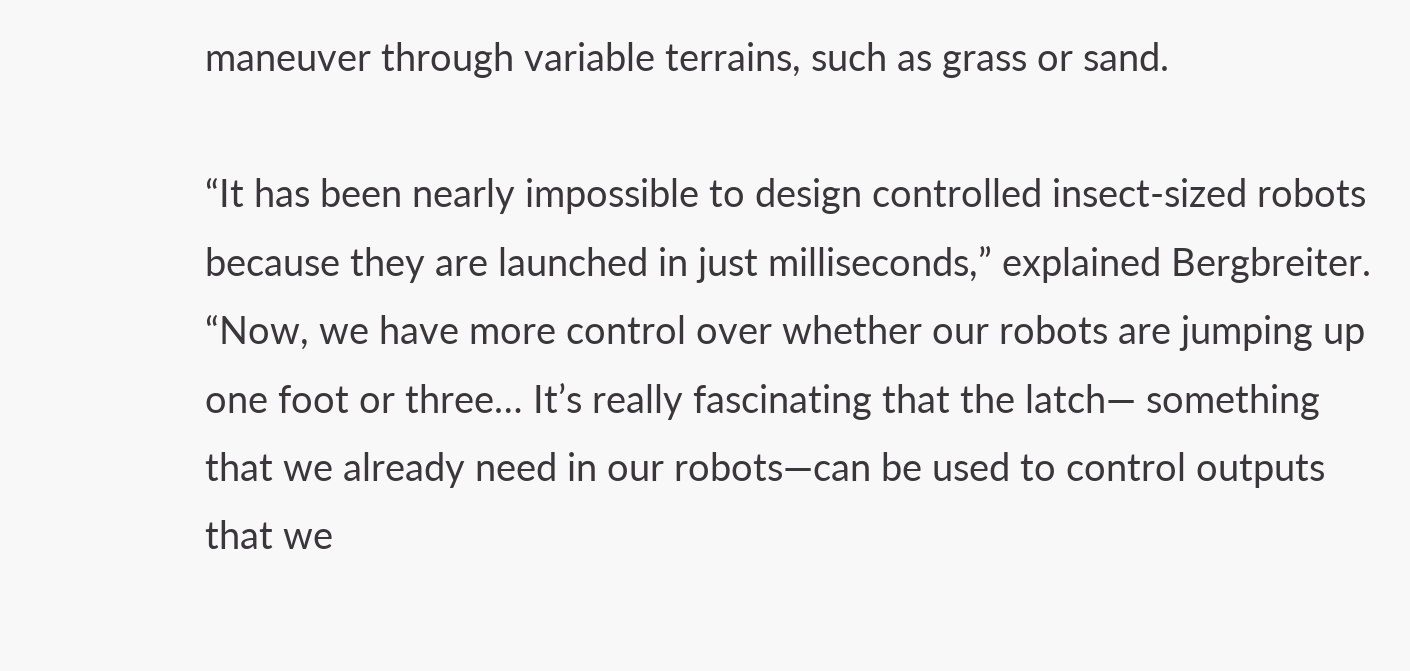maneuver through variable terrains, such as grass or sand.

“It has been nearly impossible to design controlled insect-sized robots because they are launched in just milliseconds,” explained Bergbreiter. “Now, we have more control over whether our robots are jumping up one foot or three… It’s really fascinating that the latch— something that we already need in our robots—can be used to control outputs that we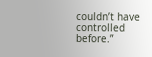couldn’t have controlled before.”